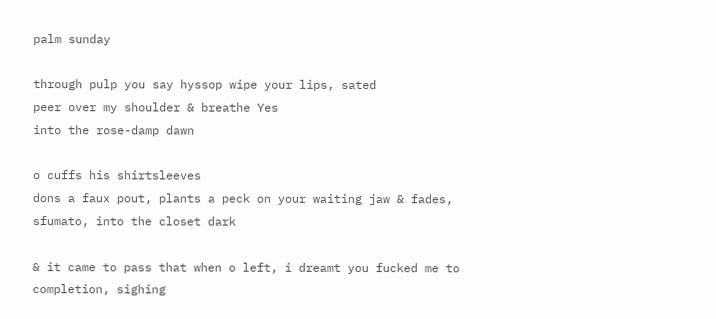palm sunday

through pulp you say hyssop wipe your lips, sated
peer over my shoulder & breathe Yes
into the rose-damp dawn

o cuffs his shirtsleeves
dons a faux pout, plants a peck on your waiting jaw & fades,
sfumato, into the closet dark

& it came to pass that when o left, i dreamt you fucked me to completion, sighing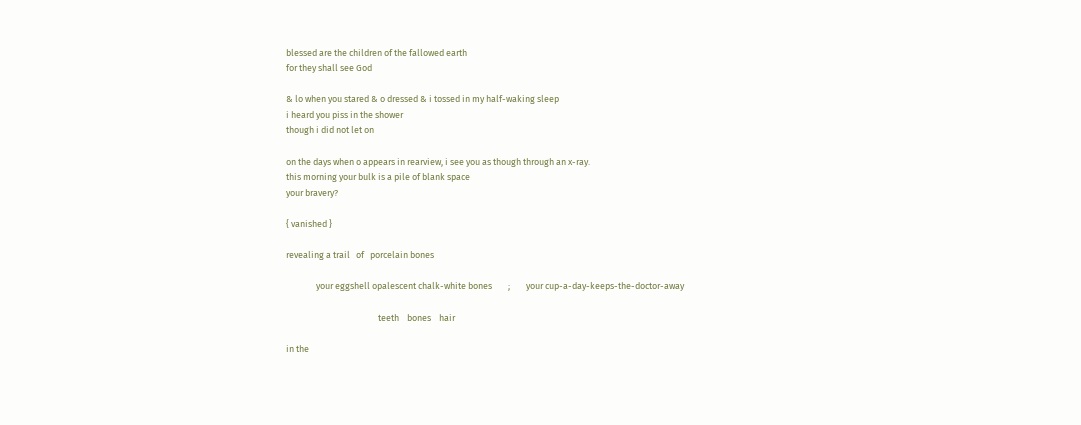blessed are the children of the fallowed earth
for they shall see God

& lo when you stared & o dressed & i tossed in my half-waking sleep
i heard you piss in the shower
though i did not let on

on the days when o appears in rearview, i see you as though through an x-ray.
this morning your bulk is a pile of blank space
your bravery?

{ vanished }

revealing a trail   of   porcelain bones

               your eggshell opalescent chalk-white bones        ;        your cup-a-day-keeps-the-doctor-away

                                              teeth    bones    hair

in the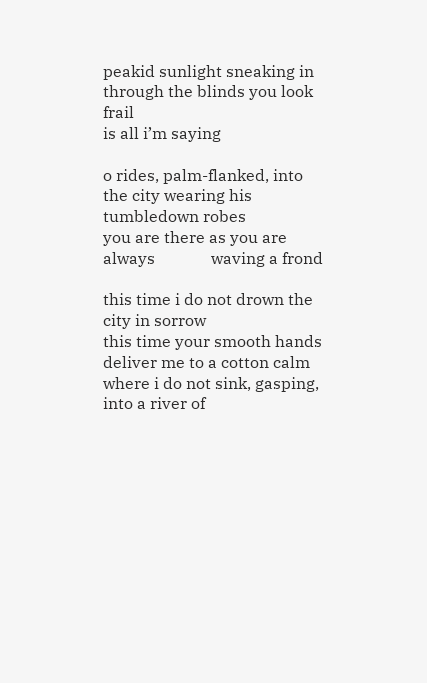peakid sunlight sneaking in through the blinds you look frail
is all i’m saying

o rides, palm-flanked, into the city wearing his tumbledown robes
you are there as you are always              waving a frond

this time i do not drown the city in sorrow
this time your smooth hands deliver me to a cotton calm where i do not sink, gasping,
into a river of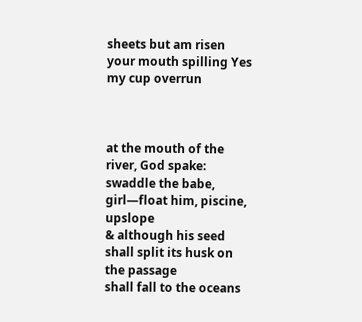sheets but am risen your mouth spilling Yes
my cup overrun



at the mouth of the river, God spake:
swaddle the babe, girl—float him, piscine, upslope
& although his seed shall split its husk on the passage
shall fall to the oceans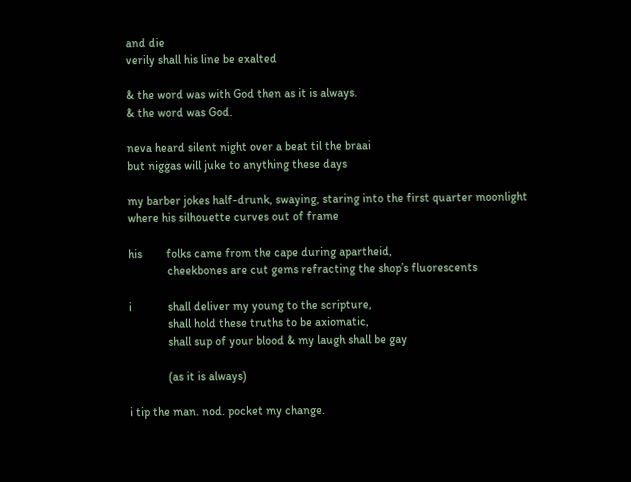and die
verily shall his line be exalted

& the word was with God then as it is always.
& the word was God.

neva heard silent night over a beat til the braai
but niggas will juke to anything these days

my barber jokes half-drunk, swaying, staring into the first quarter moonlight
where his silhouette curves out of frame

his        folks came from the cape during apartheid,
             cheekbones are cut gems refracting the shop’s fluorescents

i            shall deliver my young to the scripture,
             shall hold these truths to be axiomatic,
             shall sup of your blood & my laugh shall be gay

             (as it is always)

i tip the man. nod. pocket my change.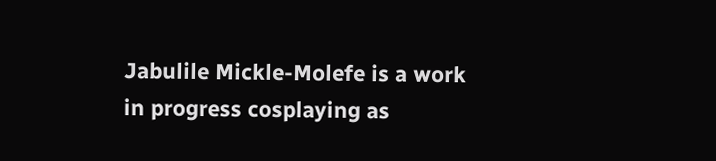Jabulile Mickle-Molefe is a work in progress cosplaying as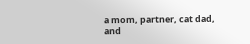a mom, partner, cat dad, and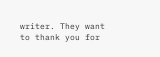writer. They want to thank you for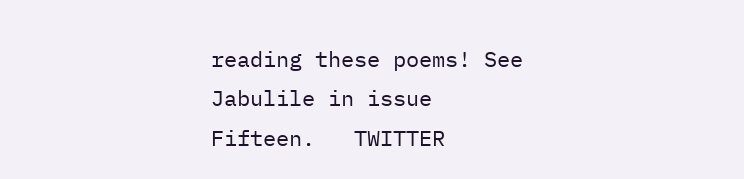reading these poems! See Jabulile in issue Fifteen.   TWITTER